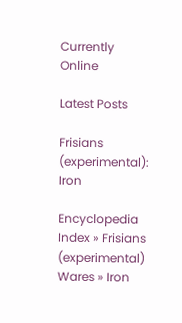Currently Online

Latest Posts

Frisians (experimental): Iron

Encyclopedia Index » Frisians (experimental) Wares » Iron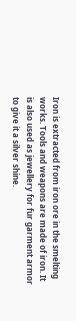Iron is extracted from iron ore in the smelting works. Tools and weapons are made of iron. It is also used as jewellery for fur garment armor to give it a silver shine.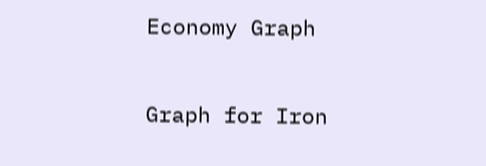Economy Graph

Graph for Iron